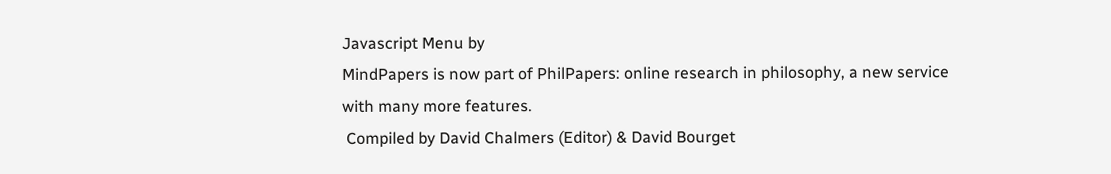Javascript Menu by
MindPapers is now part of PhilPapers: online research in philosophy, a new service with many more features.
 Compiled by David Chalmers (Editor) & David Bourget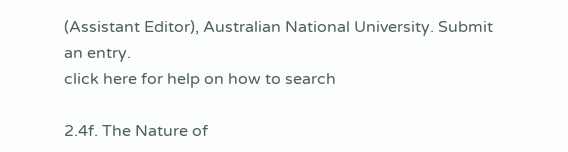(Assistant Editor), Australian National University. Submit an entry.
click here for help on how to search

2.4f. The Nature of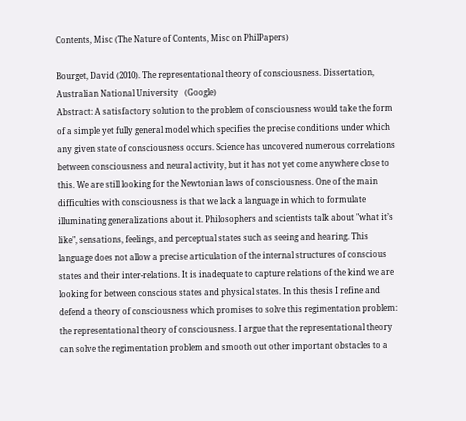Contents, Misc (The Nature of Contents, Misc on PhilPapers)

Bourget, David (2010). The representational theory of consciousness. Dissertation, Australian National University   (Google)
Abstract: A satisfactory solution to the problem of consciousness would take the form of a simple yet fully general model which specifies the precise conditions under which any given state of consciousness occurs. Science has uncovered numerous correlations between consciousness and neural activity, but it has not yet come anywhere close to this. We are still looking for the Newtonian laws of consciousness. One of the main difficulties with consciousness is that we lack a language in which to formulate illuminating generalizations about it. Philosophers and scientists talk about "what it’s like", sensations, feelings, and perceptual states such as seeing and hearing. This language does not allow a precise articulation of the internal structures of conscious states and their inter-relations. It is inadequate to capture relations of the kind we are looking for between conscious states and physical states. In this thesis I refine and defend a theory of consciousness which promises to solve this regimentation problem: the representational theory of consciousness. I argue that the representational theory can solve the regimentation problem and smooth out other important obstacles to a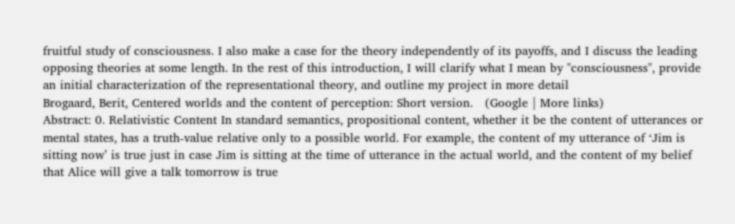fruitful study of consciousness. I also make a case for the theory independently of its payoffs, and I discuss the leading opposing theories at some length. In the rest of this introduction, I will clarify what I mean by "consciousness", provide an initial characterization of the representational theory, and outline my project in more detail
Brogaard, Berit, Centered worlds and the content of perception: Short version.   (Google | More links)
Abstract: 0. Relativistic Content In standard semantics, propositional content, whether it be the content of utterances or mental states, has a truth-value relative only to a possible world. For example, the content of my utterance of ‘Jim is sitting now’ is true just in case Jim is sitting at the time of utterance in the actual world, and the content of my belief that Alice will give a talk tomorrow is true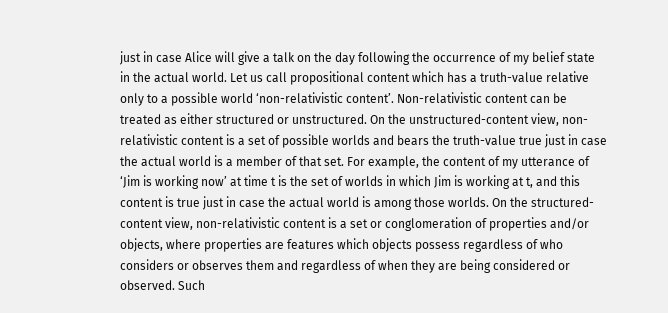just in case Alice will give a talk on the day following the occurrence of my belief state in the actual world. Let us call propositional content which has a truth-value relative only to a possible world ‘non-relativistic content’. Non-relativistic content can be treated as either structured or unstructured. On the unstructured-content view, non-relativistic content is a set of possible worlds and bears the truth-value true just in case the actual world is a member of that set. For example, the content of my utterance of ‘Jim is working now’ at time t is the set of worlds in which Jim is working at t, and this content is true just in case the actual world is among those worlds. On the structured-content view, non-relativistic content is a set or conglomeration of properties and/or objects, where properties are features which objects possess regardless of who considers or observes them and regardless of when they are being considered or observed. Such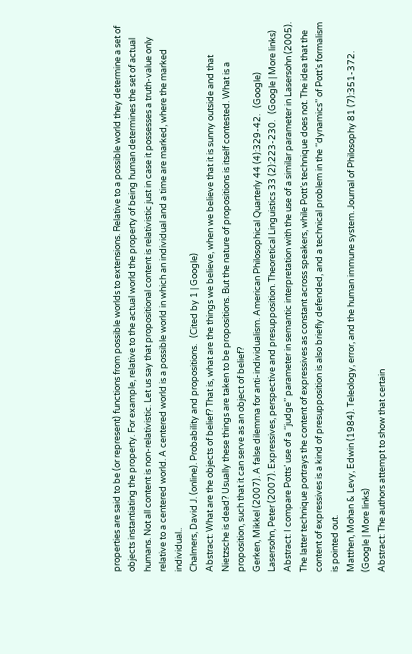properties are said to be (or represent) functions from possible worlds to extensions. Relative to a possible world they determine a set of objects instantiating the property. For example, relative to the actual world the property of being human determines the set of actual humans. Not all content is non-relativistic. Let us say that propositional content is relativistic just in case it possesses a truth-value only relative to a centered world. A centered world is a possible world in which an individual and a time are marked, where the marked individual..
Chalmers, David J. (online). Probability and propositions.   (Cited by 1 | Google)
Abstract: What are the objects of belief? That is, what are the things we believe, when we believe that it is sunny outside and that Nietzsche is dead? Usually these things are taken to be propositions. But the nature of propositions is itself contested. What is a proposition, such that it can serve as an object of belief?
Gerken, Mikkel (2007). A false dilemma for anti-individualism. American Philosophical Quarterly 44 (4):329-42.   (Google)
Lasersohn, Peter (2007). Expressives, perspective and presupposition. Theoretical Linguistics 33 (2):223-230.   (Google | More links)
Abstract: I compare Potts’ use of a ‘‘judge’’ parameter in semantic interpretation with the use of a similar parameter in Lasersohn (2005). The latter technique portrays the content of expressives as constant across speakers, while Pott’s technique does not. The idea that the content of expressives is a kind of presupposition is also briefly defended, and a technical problem in the ‘‘dynamics’’ of Pott’s formalism is pointed out.
Matthen, Mohan & Levy, Edwin (1984). Teleology, error, and the human immune system. Journal of Philosophy 81 (7):351-372.   (Google | More links)
Abstract: The authors attempt to show that certain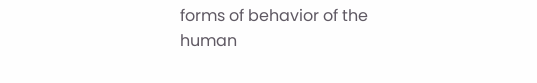forms of behavior of the human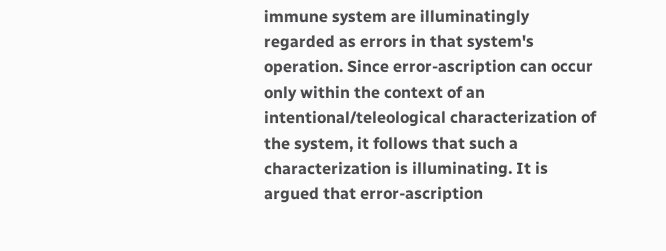immune system are illuminatingly regarded as errors in that system's operation. Since error-ascription can occur only within the context of an intentional/teleological characterization of the system, it follows that such a characterization is illuminating. It is argued that error-ascription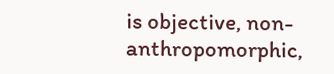is objective, non-anthropomorphic,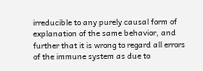irreducible to any purely causal form of explanation of the same behavior, and further that it is wrong to regard all errors of the immune system as due to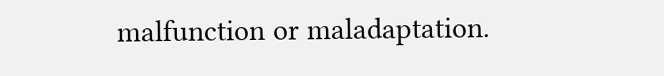malfunction or maladaptation.